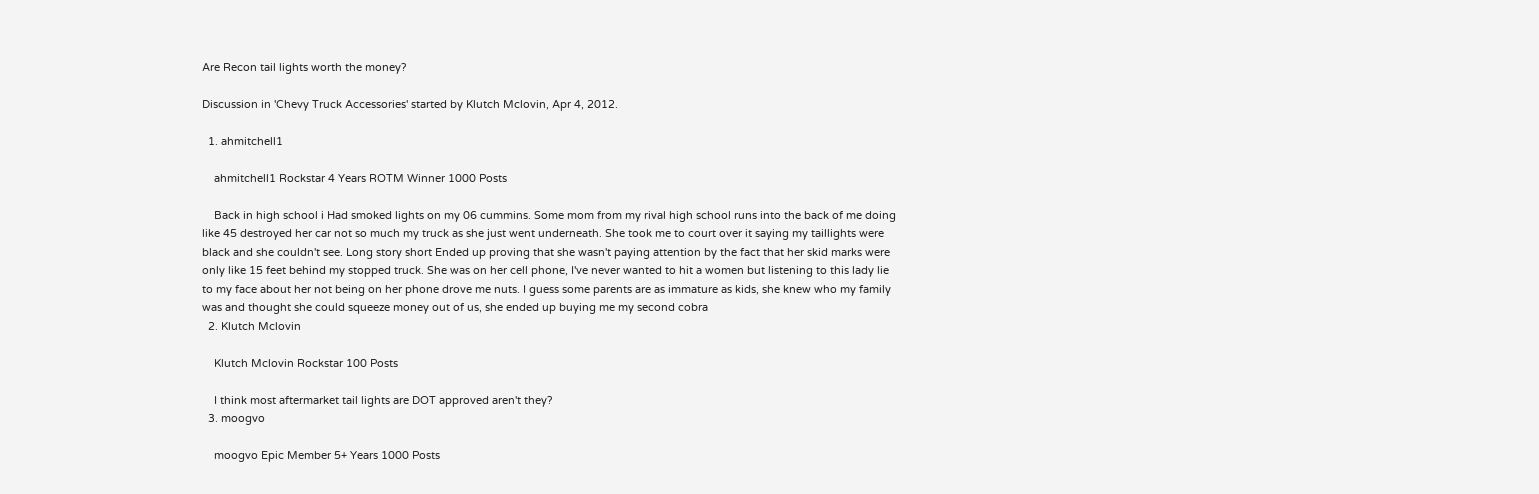Are Recon tail lights worth the money?

Discussion in 'Chevy Truck Accessories' started by Klutch Mclovin, Apr 4, 2012.

  1. ahmitchell1

    ahmitchell1 Rockstar 4 Years ROTM Winner 1000 Posts

    Back in high school i Had smoked lights on my 06 cummins. Some mom from my rival high school runs into the back of me doing like 45 destroyed her car not so much my truck as she just went underneath. She took me to court over it saying my taillights were black and she couldn't see. Long story short Ended up proving that she wasn't paying attention by the fact that her skid marks were only like 15 feet behind my stopped truck. She was on her cell phone, I've never wanted to hit a women but listening to this lady lie to my face about her not being on her phone drove me nuts. I guess some parents are as immature as kids, she knew who my family was and thought she could squeeze money out of us, she ended up buying me my second cobra
  2. Klutch Mclovin

    Klutch Mclovin Rockstar 100 Posts

    I think most aftermarket tail lights are DOT approved aren't they?
  3. moogvo

    moogvo Epic Member 5+ Years 1000 Posts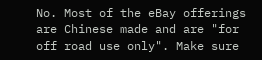No. Most of the eBay offerings are Chinese made and are "for off road use only". Make sure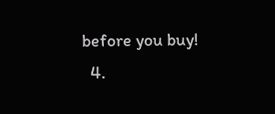before you buy!
  4.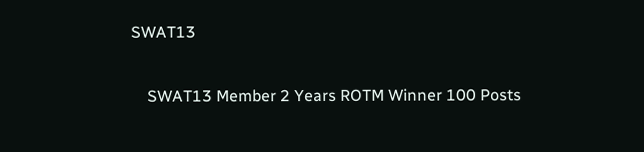SWAT13

    SWAT13 Member 2 Years ROTM Winner 100 Posts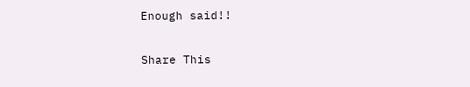Enough said!!

Share This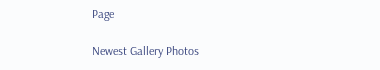Page

Newest Gallery Photos